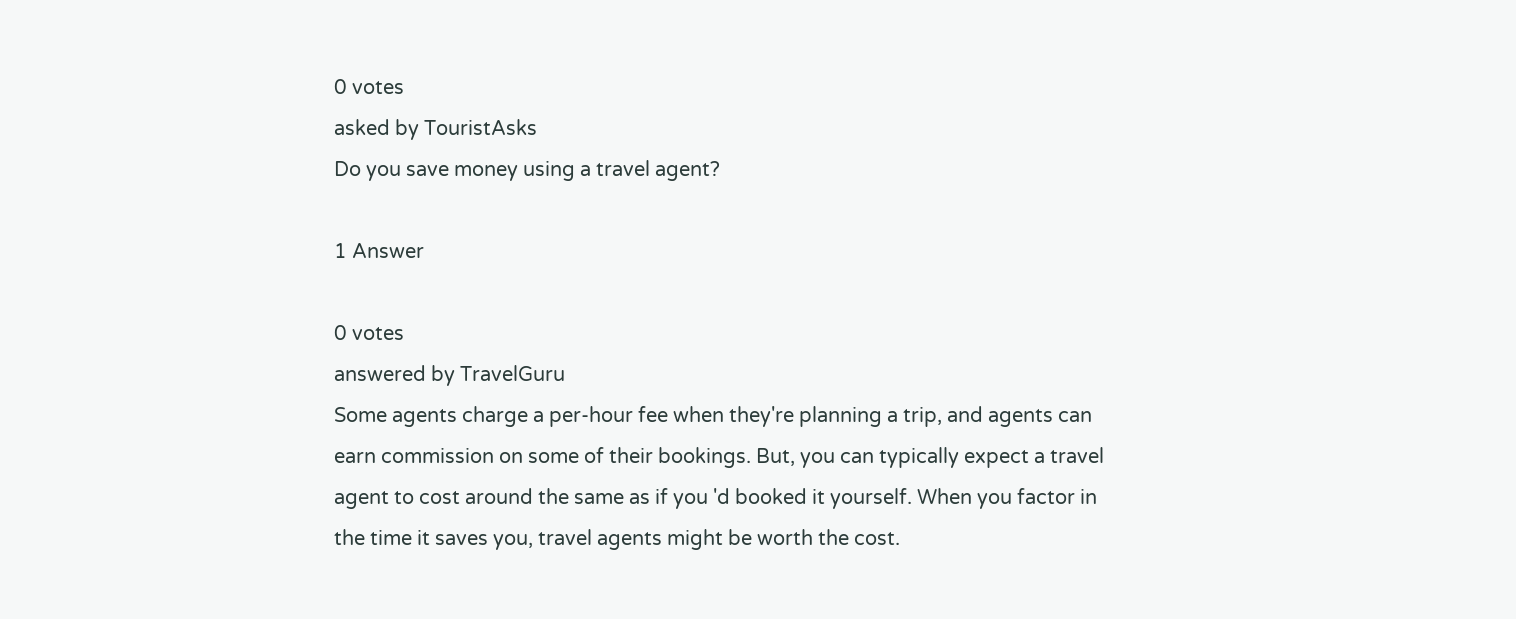0 votes
asked by TouristAsks
Do you save money using a travel agent?

1 Answer

0 votes
answered by TravelGuru
Some agents charge a per-hour fee when they're planning a trip, and agents can earn commission on some of their bookings. But, you can typically expect a travel agent to cost around the same as if you 'd booked it yourself. When you factor in the time it saves you, travel agents might be worth the cost.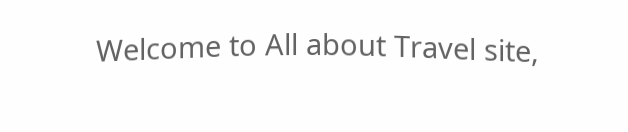Welcome to All about Travel site,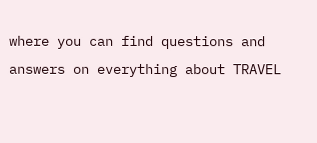where you can find questions and answers on everything about TRAVEL